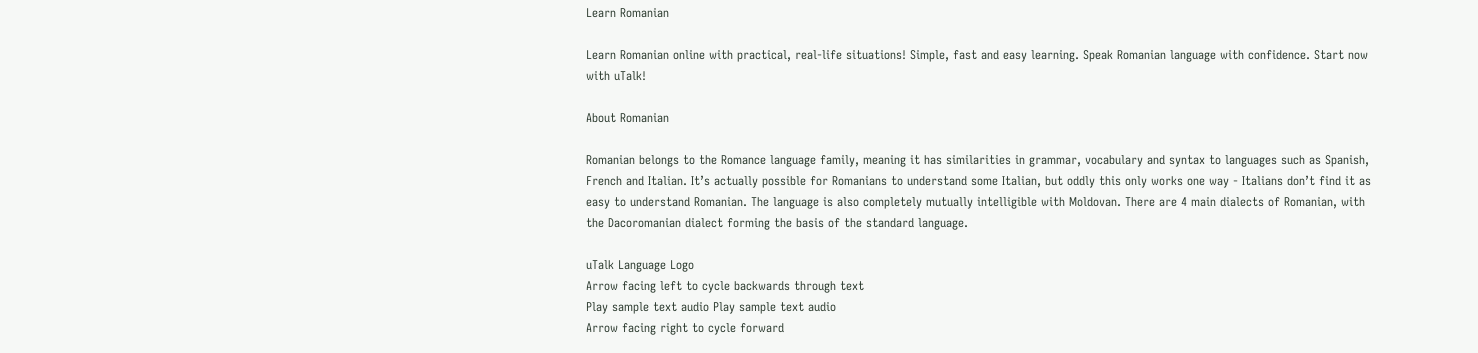Learn Romanian

Learn Romanian online with practical, real-life situations! Simple, fast and easy learning. Speak Romanian language with confidence. Start now with uTalk!

About Romanian

Romanian belongs to the Romance language family, meaning it has similarities in grammar, vocabulary and syntax to languages such as Spanish, French and Italian. It’s actually possible for Romanians to understand some Italian, but oddly this only works one way - Italians don’t find it as easy to understand Romanian. The language is also completely mutually intelligible with Moldovan. There are 4 main dialects of Romanian, with the Dacoromanian dialect forming the basis of the standard language.

uTalk Language Logo
Arrow facing left to cycle backwards through text
Play sample text audio Play sample text audio
Arrow facing right to cycle forward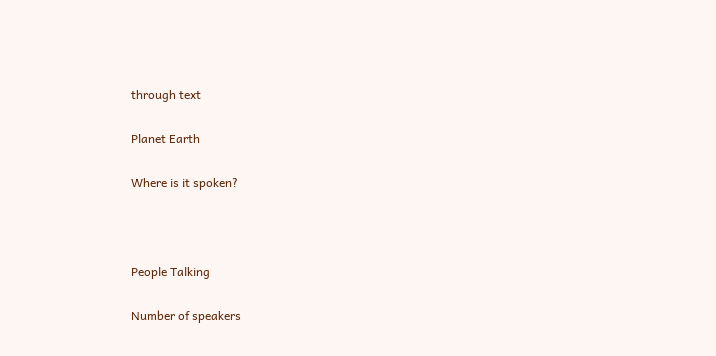through text

Planet Earth

Where is it spoken?



People Talking

Number of speakers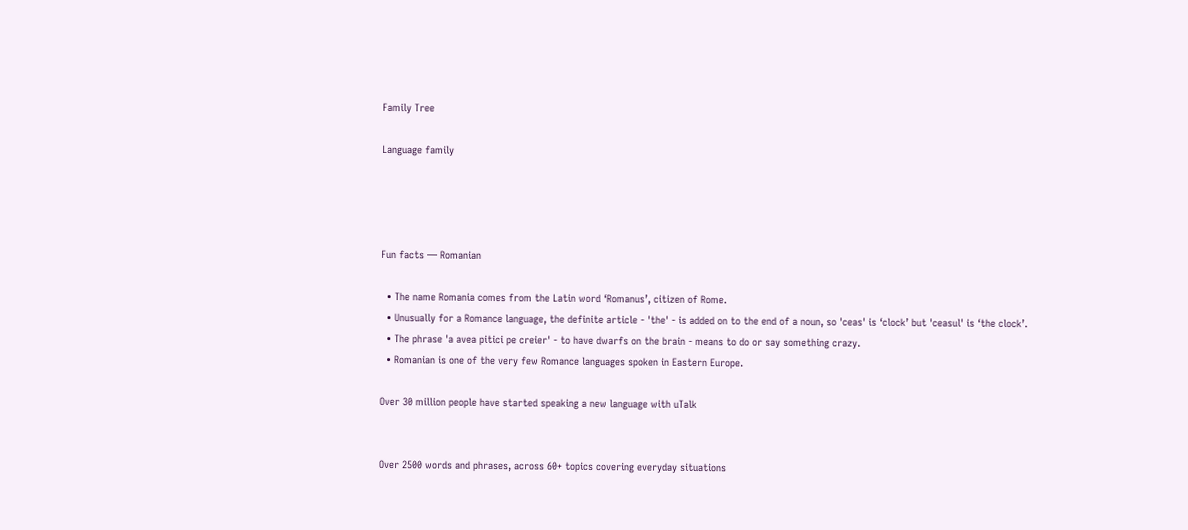Family Tree

Language family




Fun facts — Romanian

  • The name Romania comes from the Latin word ‘Romanus’, citizen of Rome.
  • Unusually for a Romance language, the definite article - 'the' - is added on to the end of a noun, so 'ceas' is ‘clock’ but 'ceasul' is ‘the clock’.
  • The phrase 'a avea pitici pe creier' - to have dwarfs on the brain - means to do or say something crazy.
  • Romanian is one of the very few Romance languages spoken in Eastern Europe.

Over 30 million people have started speaking a new language with uTalk


Over 2500 words and phrases, across 60+ topics covering everyday situations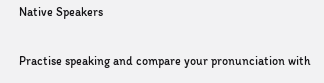Native Speakers

Practise speaking and compare your pronunciation with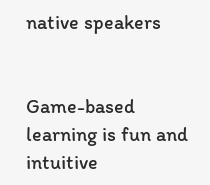native speakers


Game-based learning is fun and intuitive